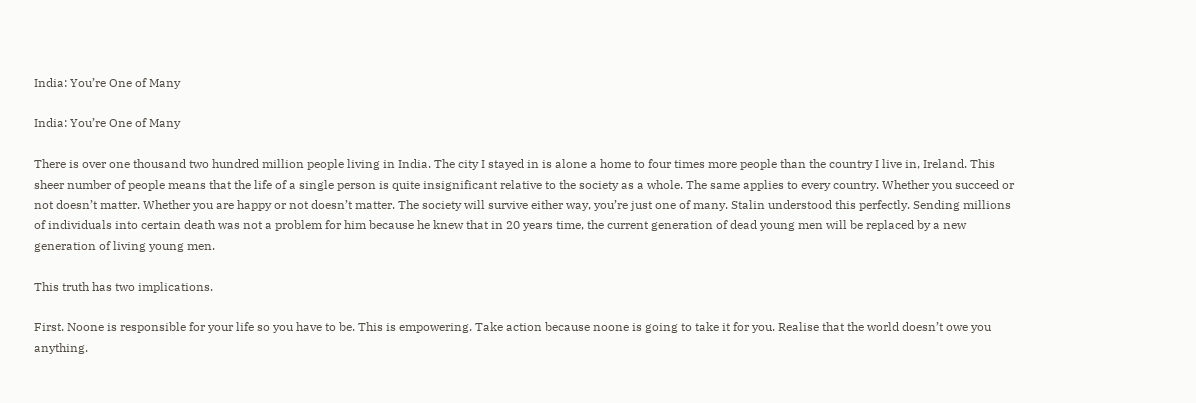India: You’re One of Many

India: You’re One of Many

There is over one thousand two hundred million people living in India. The city I stayed in is alone a home to four times more people than the country I live in, Ireland. This sheer number of people means that the life of a single person is quite insignificant relative to the society as a whole. The same applies to every country. Whether you succeed or not doesn’t matter. Whether you are happy or not doesn’t matter. The society will survive either way, you’re just one of many. Stalin understood this perfectly. Sending millions of individuals into certain death was not a problem for him because he knew that in 20 years time, the current generation of dead young men will be replaced by a new generation of living young men.

This truth has two implications.

First. Noone is responsible for your life so you have to be. This is empowering. Take action because noone is going to take it for you. Realise that the world doesn’t owe you anything.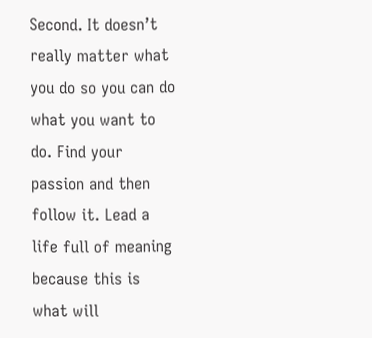Second. It doesn’t really matter what you do so you can do what you want to do. Find your passion and then follow it. Lead a life full of meaning because this is what will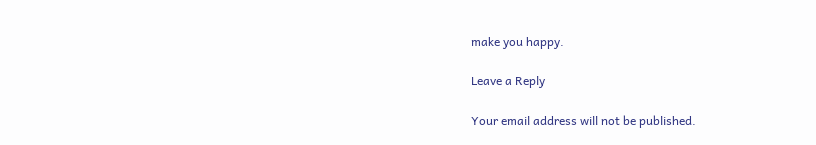make you happy.

Leave a Reply

Your email address will not be published.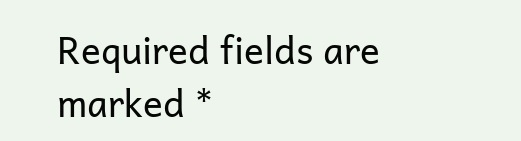Required fields are marked *